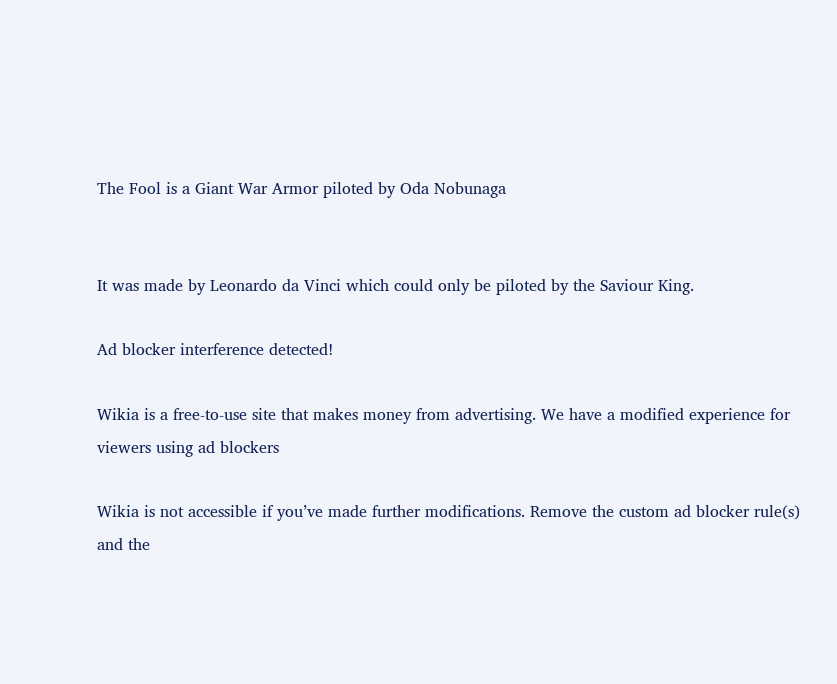The Fool is a Giant War Armor piloted by Oda Nobunaga


It was made by Leonardo da Vinci which could only be piloted by the Saviour King.

Ad blocker interference detected!

Wikia is a free-to-use site that makes money from advertising. We have a modified experience for viewers using ad blockers

Wikia is not accessible if you’ve made further modifications. Remove the custom ad blocker rule(s) and the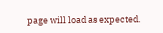page will load as expected.